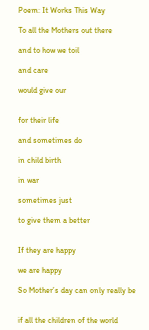Poem: It Works This Way

To all the Mothers out there

and to how we toil

and care

would give our


for their life

and sometimes do

in child birth

in war

sometimes just

to give them a better


If they are happy

we are happy

So Mother’s day can only really be


if all the children of the world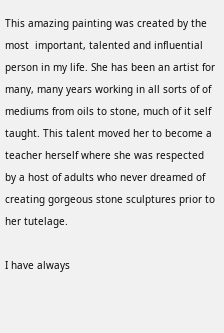This amazing painting was created by the most  important, talented and influential person in my life. She has been an artist for many, many years working in all sorts of of mediums from oils to stone, much of it self taught. This talent moved her to become a teacher herself where she was respected by a host of adults who never dreamed of creating gorgeous stone sculptures prior to her tutelage.

I have always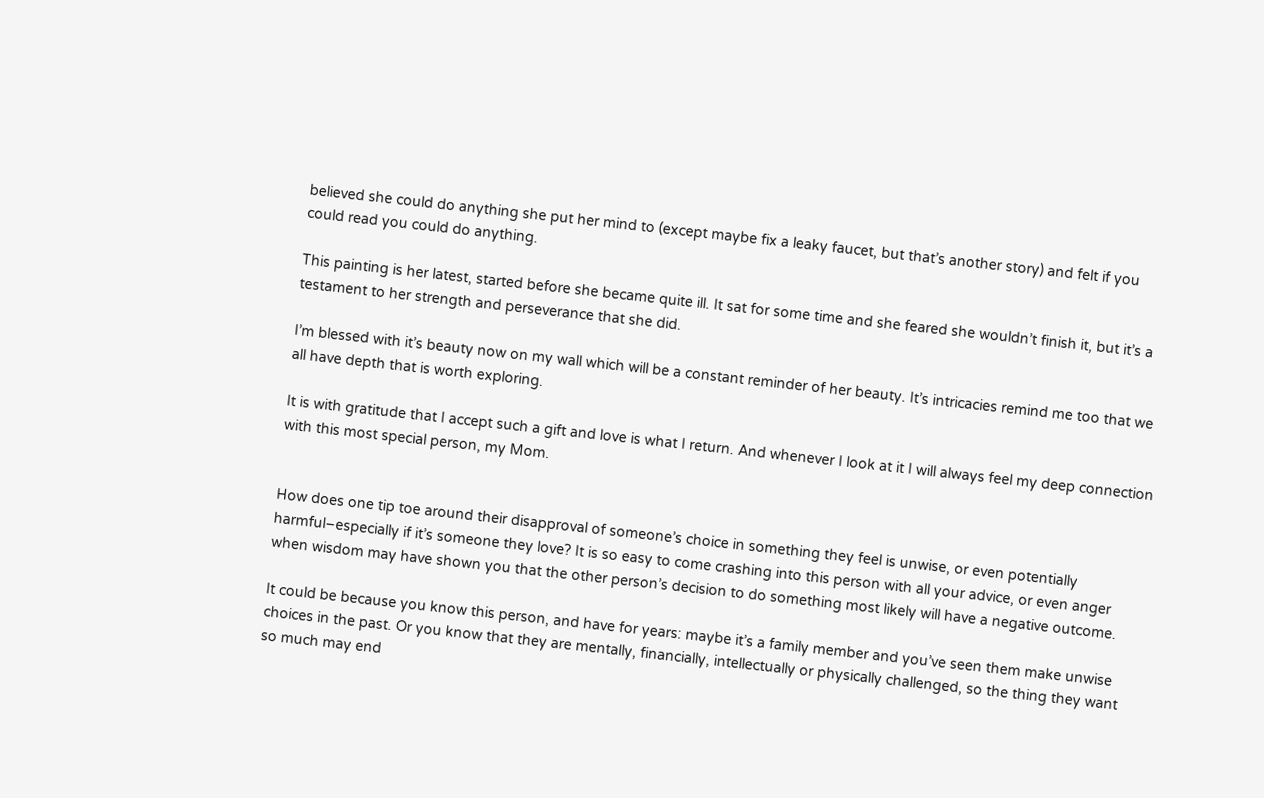believed she could do anything she put her mind to (except maybe fix a leaky faucet, but that’s another story) and felt if you could read you could do anything.

This painting is her latest, started before she became quite ill. It sat for some time and she feared she wouldn’t finish it, but it’s a testament to her strength and perseverance that she did.

I’m blessed with it’s beauty now on my wall which will be a constant reminder of her beauty. It’s intricacies remind me too that we all have depth that is worth exploring.

It is with gratitude that I accept such a gift and love is what I return. And whenever I look at it I will always feel my deep connection with this most special person, my Mom.


How does one tip toe around their disapproval of someone’s choice in something they feel is unwise, or even potentially harmful–especially if it’s someone they love? It is so easy to come crashing into this person with all your advice, or even anger when wisdom may have shown you that the other person’s decision to do something most likely will have a negative outcome.

It could be because you know this person, and have for years: maybe it’s a family member and you’ve seen them make unwise choices in the past. Or you know that they are mentally, financially, intellectually or physically challenged, so the thing they want so much may end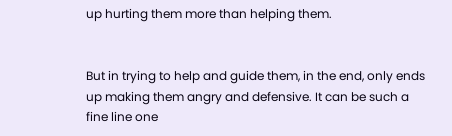up hurting them more than helping them.


But in trying to help and guide them, in the end, only ends up making them angry and defensive. It can be such a fine line one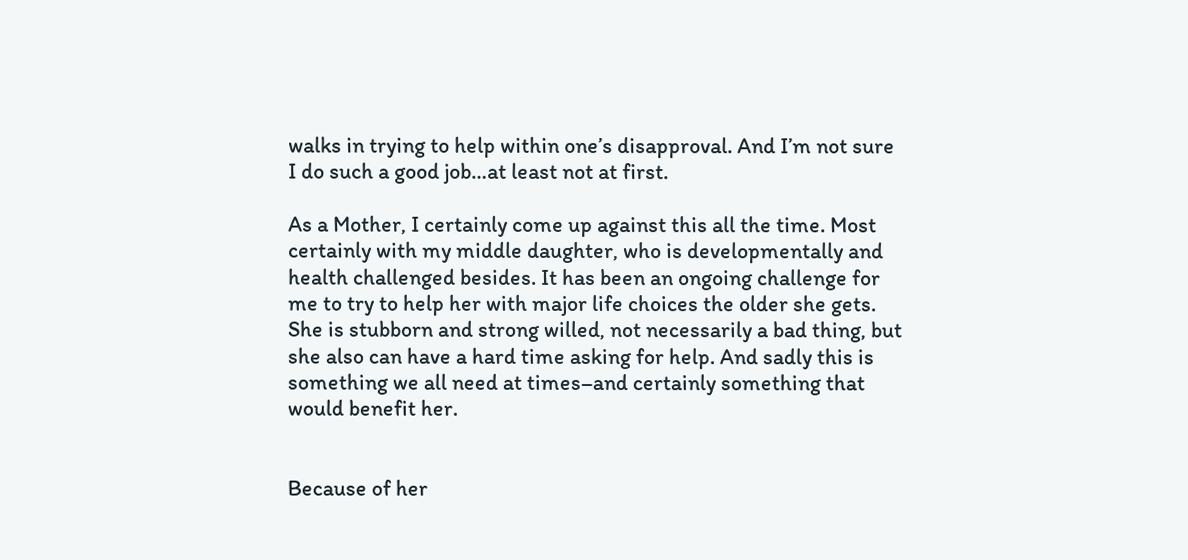walks in trying to help within one’s disapproval. And I’m not sure I do such a good job…at least not at first.

As a Mother, I certainly come up against this all the time. Most certainly with my middle daughter, who is developmentally and health challenged besides. It has been an ongoing challenge for me to try to help her with major life choices the older she gets. She is stubborn and strong willed, not necessarily a bad thing, but she also can have a hard time asking for help. And sadly this is something we all need at times–and certainly something that would benefit her.


Because of her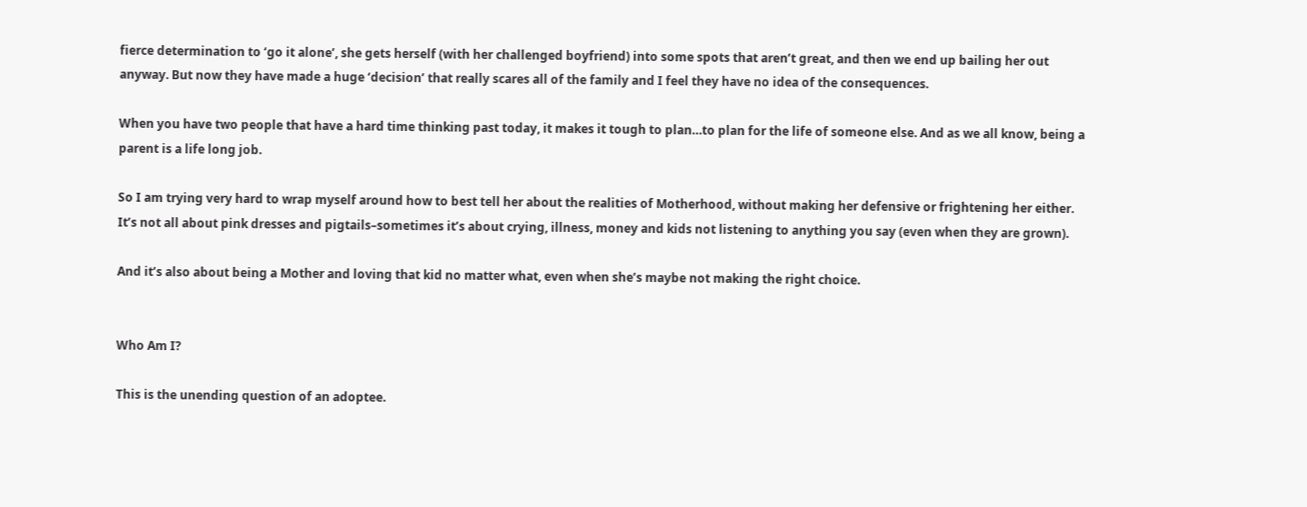fierce determination to ‘go it alone’, she gets herself (with her challenged boyfriend) into some spots that aren’t great, and then we end up bailing her out anyway. But now they have made a huge ‘decision’ that really scares all of the family and I feel they have no idea of the consequences.

When you have two people that have a hard time thinking past today, it makes it tough to plan…to plan for the life of someone else. And as we all know, being a parent is a life long job.

So I am trying very hard to wrap myself around how to best tell her about the realities of Motherhood, without making her defensive or frightening her either. It’s not all about pink dresses and pigtails–sometimes it’s about crying, illness, money and kids not listening to anything you say (even when they are grown).

And it’s also about being a Mother and loving that kid no matter what, even when she’s maybe not making the right choice.


Who Am I?

This is the unending question of an adoptee.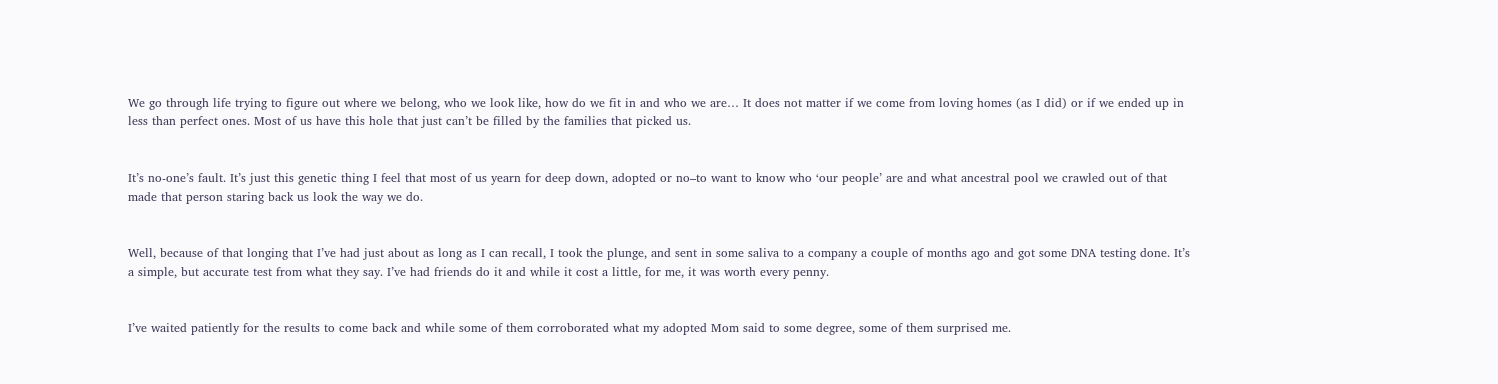We go through life trying to figure out where we belong, who we look like, how do we fit in and who we are… It does not matter if we come from loving homes (as I did) or if we ended up in less than perfect ones. Most of us have this hole that just can’t be filled by the families that picked us.


It’s no-one’s fault. It’s just this genetic thing I feel that most of us yearn for deep down, adopted or no–to want to know who ‘our people’ are and what ancestral pool we crawled out of that made that person staring back us look the way we do.


Well, because of that longing that I’ve had just about as long as I can recall, I took the plunge, and sent in some saliva to a company a couple of months ago and got some DNA testing done. It’s a simple, but accurate test from what they say. I’ve had friends do it and while it cost a little, for me, it was worth every penny.


I’ve waited patiently for the results to come back and while some of them corroborated what my adopted Mom said to some degree, some of them surprised me.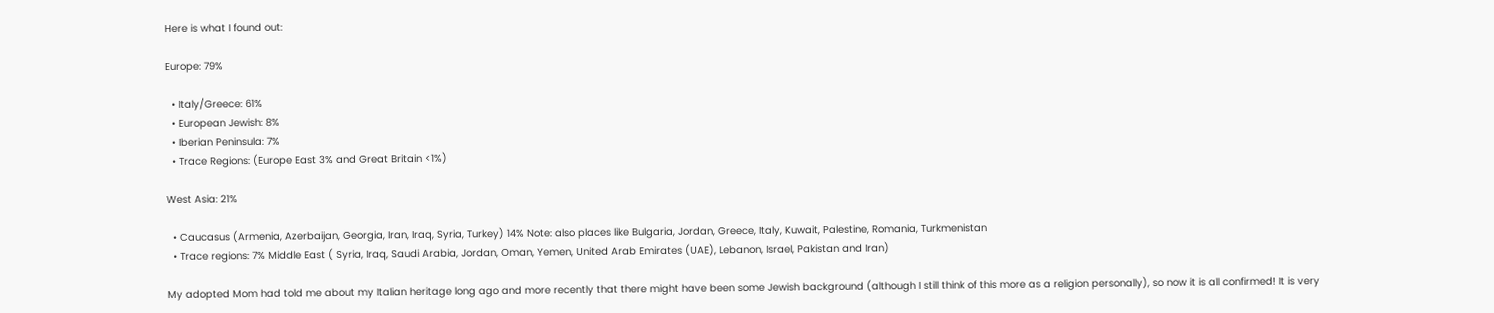Here is what I found out:

Europe: 79%

  • Italy/Greece: 61%
  • European Jewish: 8%
  • Iberian Peninsula: 7%
  • Trace Regions: (Europe East 3% and Great Britain <1%)

West Asia: 21%

  • Caucasus (Armenia, Azerbaijan, Georgia, Iran, Iraq, Syria, Turkey) 14% Note: also places like Bulgaria, Jordan, Greece, Italy, Kuwait, Palestine, Romania, Turkmenistan
  • Trace regions: 7% Middle East ( Syria, Iraq, Saudi Arabia, Jordan, Oman, Yemen, United Arab Emirates (UAE), Lebanon, Israel, Pakistan and Iran)

My adopted Mom had told me about my Italian heritage long ago and more recently that there might have been some Jewish background (although I still think of this more as a religion personally), so now it is all confirmed! It is very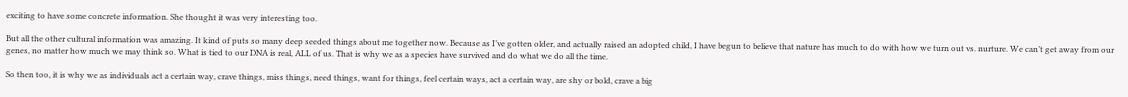exciting to have some concrete information. She thought it was very interesting too.

But all the other cultural information was amazing. It kind of puts so many deep seeded things about me together now. Because as I’ve gotten older, and actually raised an adopted child, I have begun to believe that nature has much to do with how we turn out vs. nurture. We can’t get away from our genes, no matter how much we may think so. What is tied to our DNA is real, ALL of us. That is why we as a species have survived and do what we do all the time.

So then too, it is why we as individuals act a certain way, crave things, miss things, need things, want for things, feel certain ways, act a certain way, are shy or bold, crave a big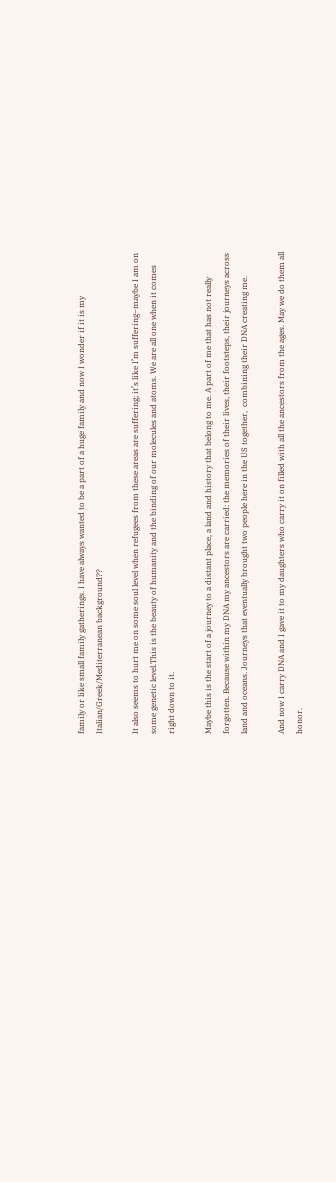family or like small family gatherings. I have always wanted to be a part of a huge family and now I wonder if it is my Italian/Greek/Mediterranean background??

It also seems to hurt me on some soul level when refugees from these areas are suffering; it’s like I’m suffering–maybe I am on some genetic level.This is the beauty of humanity and the binding of our molecules and atoms. We are all one when it comes right down to it.

Maybe this is the start of a journey to a distant place, a land and history that belong to me. A part of me that has not really forgotten. Because within my DNA my ancestors are carried: the memories of their lives, their footsteps, their journeys across land and oceans. Journeys that eventually brought two people here in the US together,  combining their DNA creating me.

And now I carry DNA and I gave it to my daughters who carry it on filled with all the ancestors from the ages. May we do them all honor.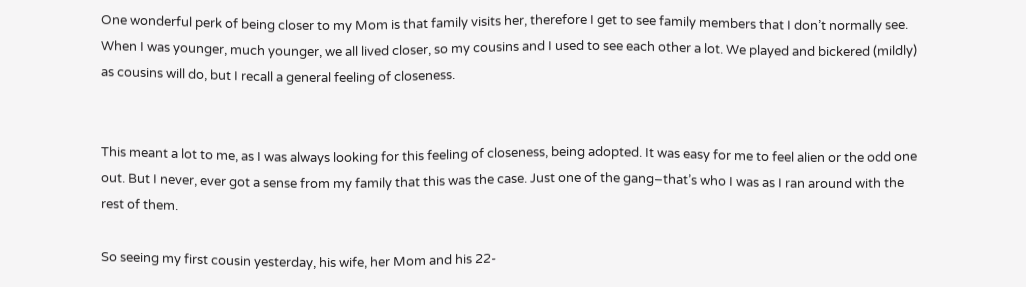One wonderful perk of being closer to my Mom is that family visits her, therefore I get to see family members that I don’t normally see. When I was younger, much younger, we all lived closer, so my cousins and I used to see each other a lot. We played and bickered (mildly) as cousins will do, but I recall a general feeling of closeness.


This meant a lot to me, as I was always looking for this feeling of closeness, being adopted. It was easy for me to feel alien or the odd one out. But I never, ever got a sense from my family that this was the case. Just one of the gang–that’s who I was as I ran around with the rest of them.

So seeing my first cousin yesterday, his wife, her Mom and his 22-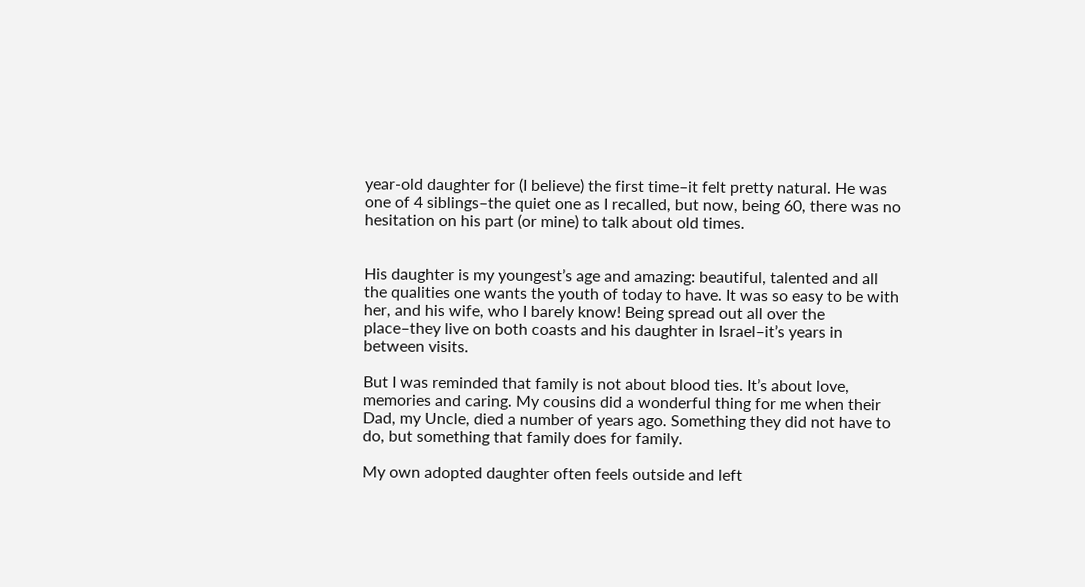year-old daughter for (I believe) the first time–it felt pretty natural. He was one of 4 siblings–the quiet one as I recalled, but now, being 60, there was no hesitation on his part (or mine) to talk about old times.


His daughter is my youngest’s age and amazing: beautiful, talented and all the qualities one wants the youth of today to have. It was so easy to be with her, and his wife, who I barely know! Being spread out all over the place–they live on both coasts and his daughter in Israel–it’s years in between visits.

But I was reminded that family is not about blood ties. It’s about love, memories and caring. My cousins did a wonderful thing for me when their Dad, my Uncle, died a number of years ago. Something they did not have to do, but something that family does for family.

My own adopted daughter often feels outside and left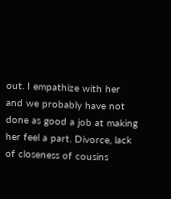out. I empathize with her and we probably have not done as good a job at making her feel a part. Divorce, lack of closeness of cousins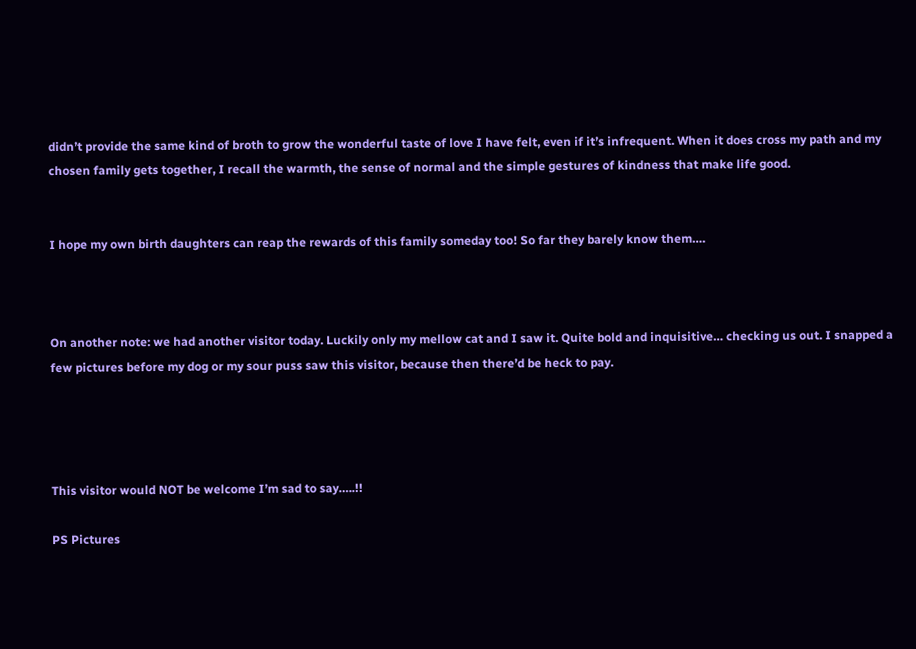didn’t provide the same kind of broth to grow the wonderful taste of love I have felt, even if it’s infrequent. When it does cross my path and my chosen family gets together, I recall the warmth, the sense of normal and the simple gestures of kindness that make life good.


I hope my own birth daughters can reap the rewards of this family someday too! So far they barely know them….



On another note: we had another visitor today. Luckily only my mellow cat and I saw it. Quite bold and inquisitive… checking us out. I snapped a few pictures before my dog or my sour puss saw this visitor, because then there’d be heck to pay.




This visitor would NOT be welcome I’m sad to say…..!!

PS Pictures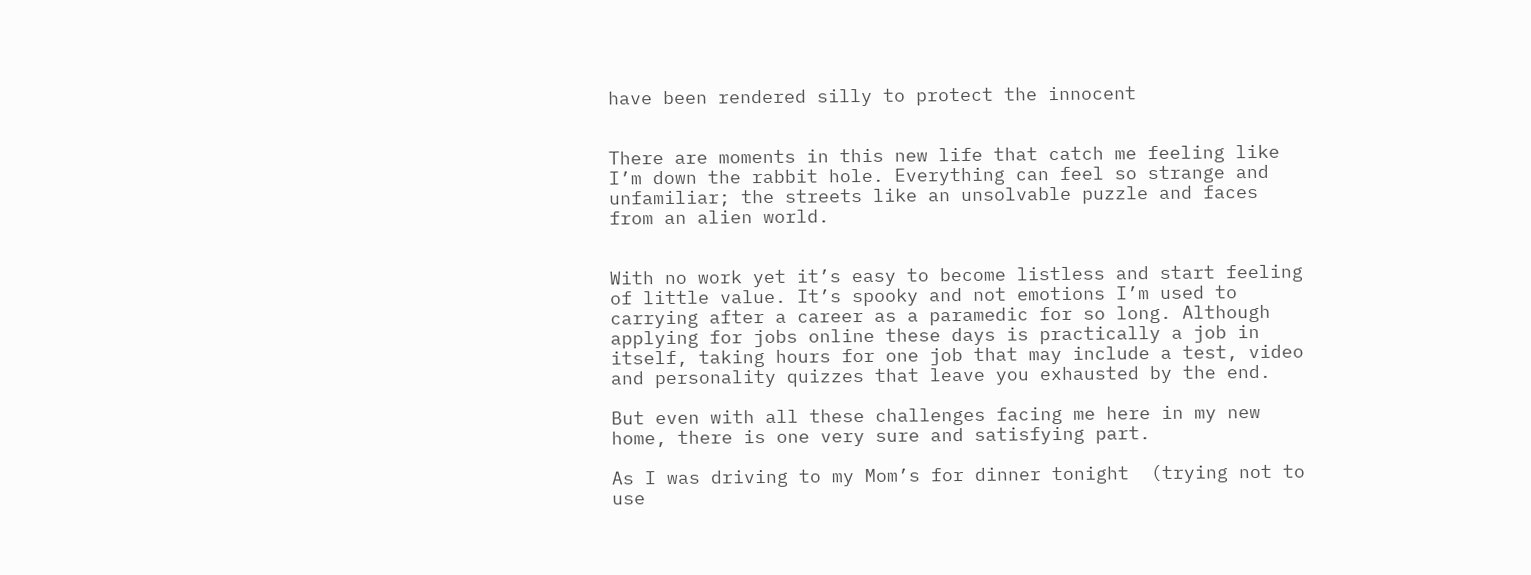have been rendered silly to protect the innocent


There are moments in this new life that catch me feeling like I’m down the rabbit hole. Everything can feel so strange and unfamiliar; the streets like an unsolvable puzzle and faces from an alien world.


With no work yet it’s easy to become listless and start feeling of little value. It’s spooky and not emotions I’m used to carrying after a career as a paramedic for so long. Although applying for jobs online these days is practically a job in itself, taking hours for one job that may include a test, video and personality quizzes that leave you exhausted by the end.

But even with all these challenges facing me here in my new home, there is one very sure and satisfying part.

As I was driving to my Mom’s for dinner tonight  (trying not to use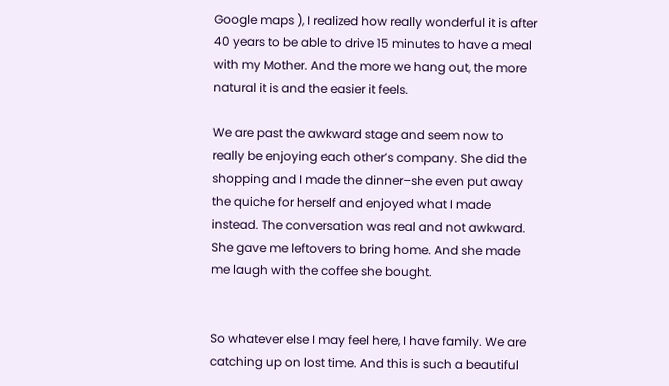Google maps ), I realized how really wonderful it is after 40 years to be able to drive 15 minutes to have a meal with my Mother. And the more we hang out, the more natural it is and the easier it feels.

We are past the awkward stage and seem now to really be enjoying each other’s company. She did the shopping and I made the dinner–she even put away the quiche for herself and enjoyed what I made instead. The conversation was real and not awkward. She gave me leftovers to bring home. And she made me laugh with the coffee she bought.


So whatever else I may feel here, I have family. We are catching up on lost time. And this is such a beautiful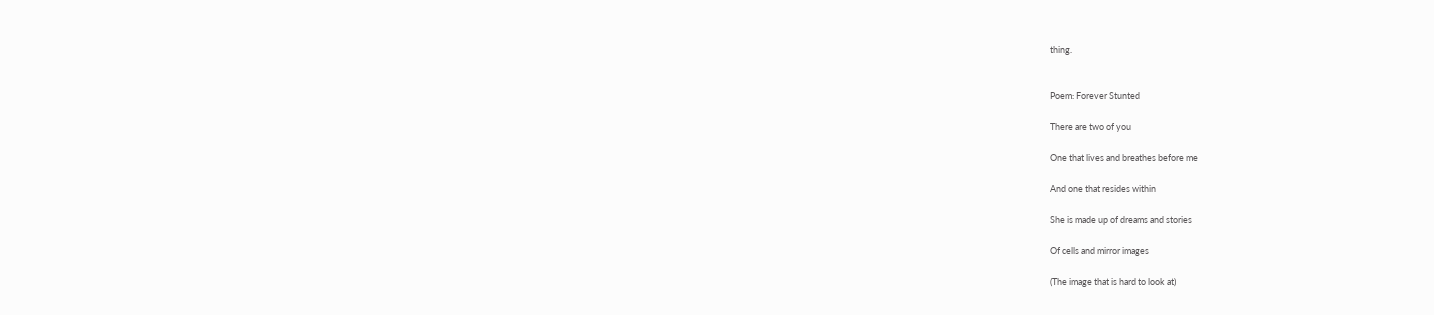thing.


Poem: Forever Stunted

There are two of you

One that lives and breathes before me

And one that resides within

She is made up of dreams and stories

Of cells and mirror images

(The image that is hard to look at)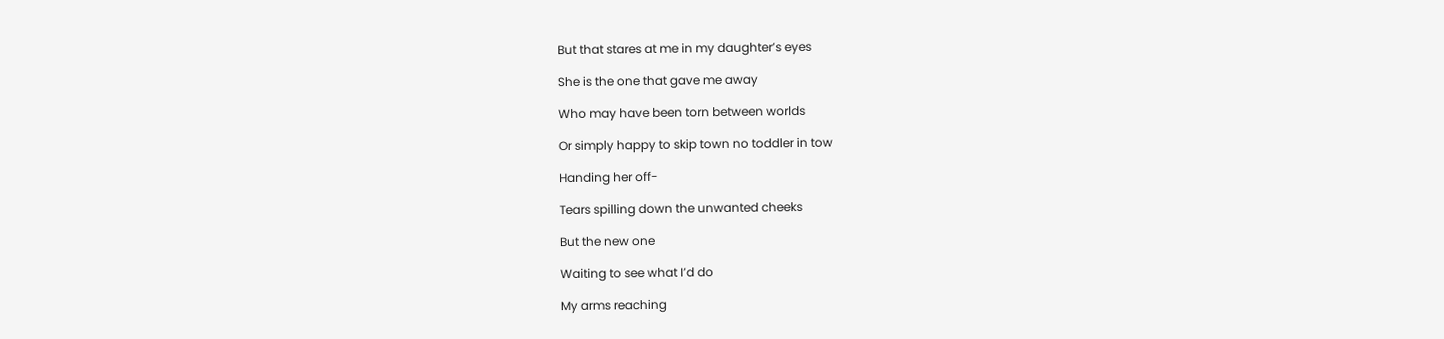But that stares at me in my daughter’s eyes

She is the one that gave me away

Who may have been torn between worlds

Or simply happy to skip town no toddler in tow

Handing her off-

Tears spilling down the unwanted cheeks

But the new one

Waiting to see what I’d do

My arms reaching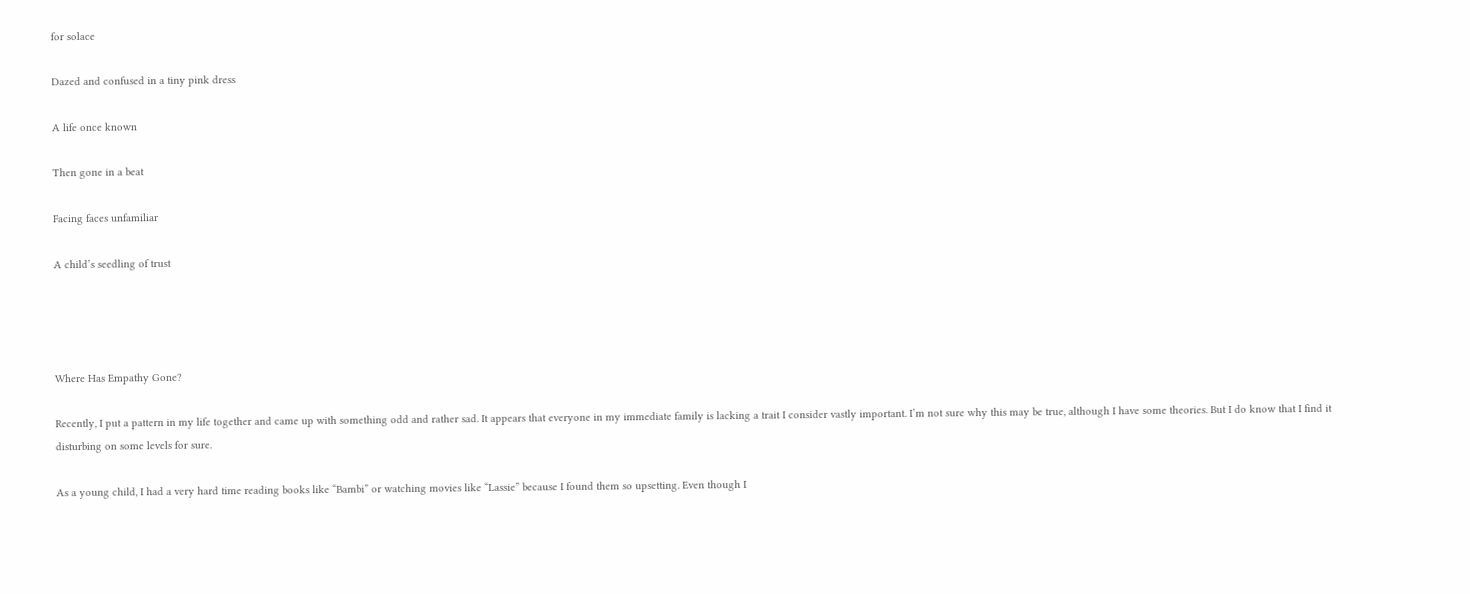for solace

Dazed and confused in a tiny pink dress

A life once known

Then gone in a beat

Facing faces unfamiliar

A child’s seedling of trust




Where Has Empathy Gone?

Recently, I put a pattern in my life together and came up with something odd and rather sad. It appears that everyone in my immediate family is lacking a trait I consider vastly important. I’m not sure why this may be true, although I have some theories. But I do know that I find it disturbing on some levels for sure.

As a young child, I had a very hard time reading books like “Bambi” or watching movies like “Lassie” because I found them so upsetting. Even though I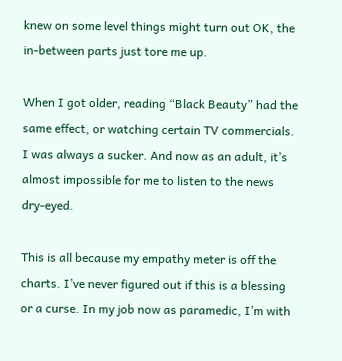knew on some level things might turn out OK, the in-between parts just tore me up.

When I got older, reading “Black Beauty” had the same effect, or watching certain TV commercials. I was always a sucker. And now as an adult, it’s almost impossible for me to listen to the news dry-eyed.

This is all because my empathy meter is off the charts. I’ve never figured out if this is a blessing or a curse. In my job now as paramedic, I’m with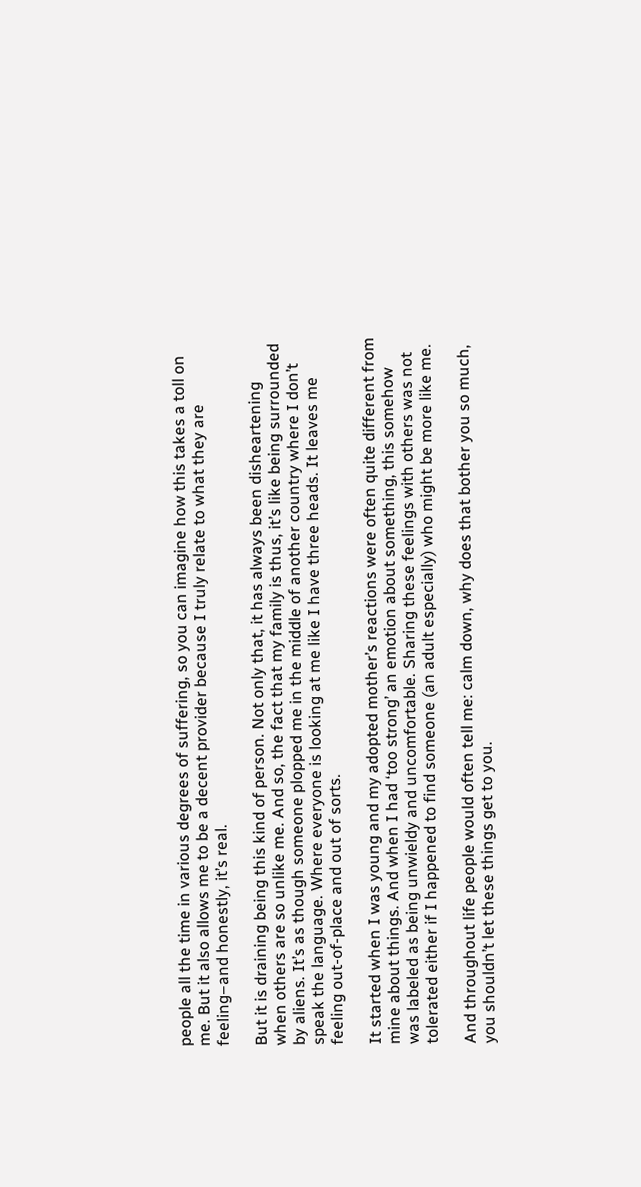people all the time in various degrees of suffering, so you can imagine how this takes a toll on me. But it also allows me to be a decent provider because I truly relate to what they are feeling–and honestly, it’s real.

But it is draining being this kind of person. Not only that, it has always been disheartening when others are so unlike me. And so, the fact that my family is thus, it’s like being surrounded by aliens. It’s as though someone plopped me in the middle of another country where I don’t speak the language. Where everyone is looking at me like I have three heads. It leaves me feeling out-of-place and out of sorts.

It started when I was young and my adopted mother’s reactions were often quite different from mine about things. And when I had ‘too strong’ an emotion about something, this somehow was labeled as being unwieldy and uncomfortable. Sharing these feelings with others was not tolerated either if I happened to find someone (an adult especially) who might be more like me.

And throughout life people would often tell me: calm down, why does that bother you so much, you shouldn’t let these things get to you.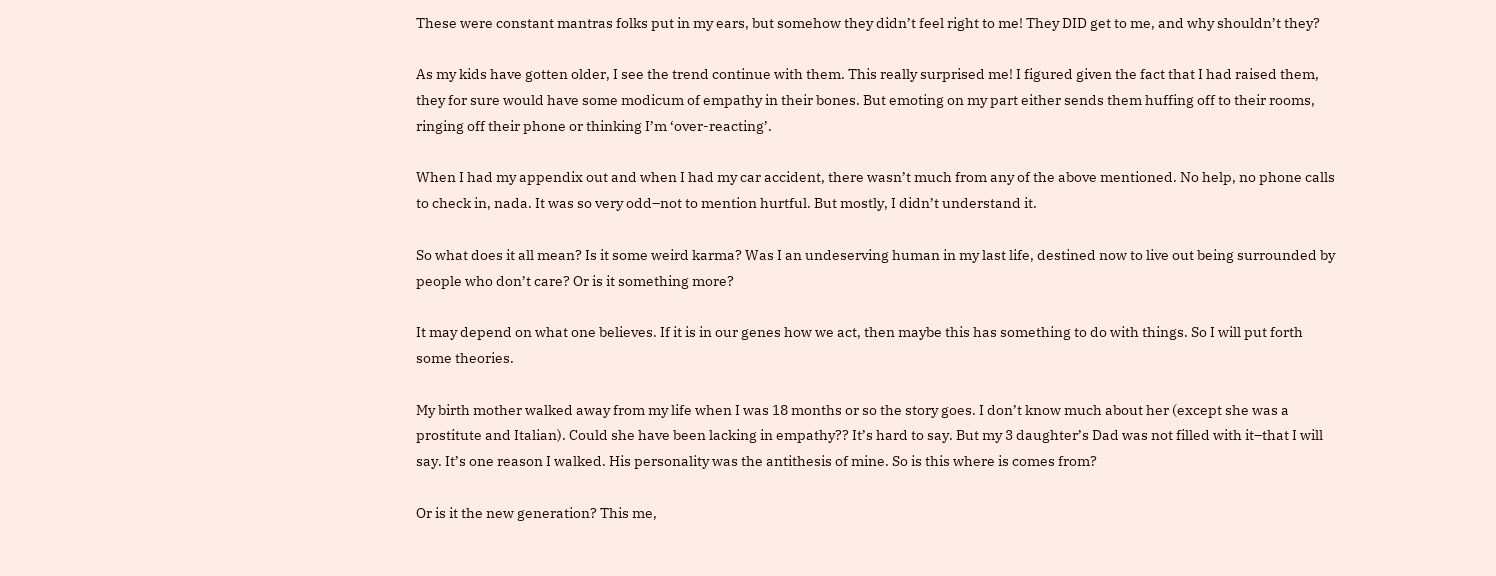These were constant mantras folks put in my ears, but somehow they didn’t feel right to me! They DID get to me, and why shouldn’t they?

As my kids have gotten older, I see the trend continue with them. This really surprised me! I figured given the fact that I had raised them, they for sure would have some modicum of empathy in their bones. But emoting on my part either sends them huffing off to their rooms, ringing off their phone or thinking I’m ‘over-reacting’.

When I had my appendix out and when I had my car accident, there wasn’t much from any of the above mentioned. No help, no phone calls to check in, nada. It was so very odd–not to mention hurtful. But mostly, I didn’t understand it.

So what does it all mean? Is it some weird karma? Was I an undeserving human in my last life, destined now to live out being surrounded by people who don’t care? Or is it something more?

It may depend on what one believes. If it is in our genes how we act, then maybe this has something to do with things. So I will put forth some theories.

My birth mother walked away from my life when I was 18 months or so the story goes. I don’t know much about her (except she was a prostitute and Italian). Could she have been lacking in empathy?? It’s hard to say. But my 3 daughter’s Dad was not filled with it–that I will say. It’s one reason I walked. His personality was the antithesis of mine. So is this where is comes from?

Or is it the new generation? This me,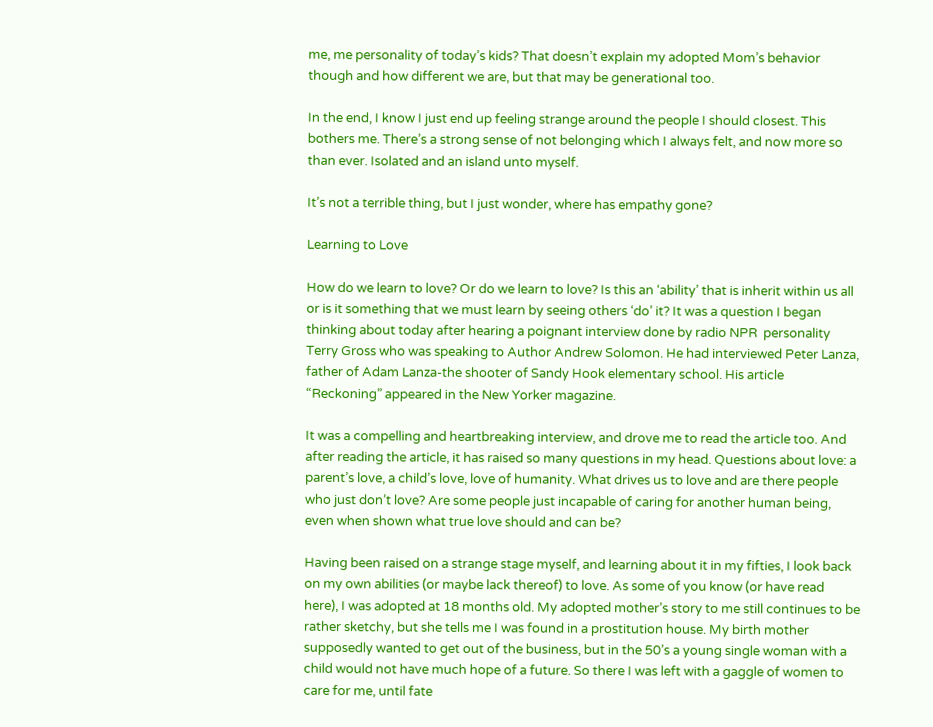me, me personality of today’s kids? That doesn’t explain my adopted Mom’s behavior though and how different we are, but that may be generational too.

In the end, I know I just end up feeling strange around the people I should closest. This bothers me. There’s a strong sense of not belonging which I always felt, and now more so than ever. Isolated and an island unto myself.

It’s not a terrible thing, but I just wonder, where has empathy gone?

Learning to Love

How do we learn to love? Or do we learn to love? Is this an ‘ability’ that is inherit within us all or is it something that we must learn by seeing others ‘do’ it? It was a question I began thinking about today after hearing a poignant interview done by radio NPR  personality Terry Gross who was speaking to Author Andrew Solomon. He had interviewed Peter Lanza, father of Adam Lanza-the shooter of Sandy Hook elementary school. His article “Reckoning” appeared in the New Yorker magazine.

It was a compelling and heartbreaking interview, and drove me to read the article too. And after reading the article, it has raised so many questions in my head. Questions about love: a parent’s love, a child’s love, love of humanity. What drives us to love and are there people who just don’t love? Are some people just incapable of caring for another human being, even when shown what true love should and can be?

Having been raised on a strange stage myself, and learning about it in my fifties, I look back on my own abilities (or maybe lack thereof) to love. As some of you know (or have read here), I was adopted at 18 months old. My adopted mother’s story to me still continues to be rather sketchy, but she tells me I was found in a prostitution house. My birth mother supposedly wanted to get out of the business, but in the 50’s a young single woman with a child would not have much hope of a future. So there I was left with a gaggle of women to care for me, until fate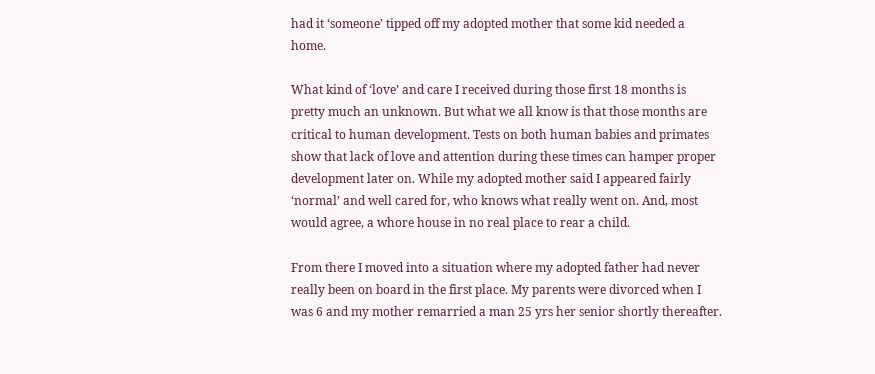had it ‘someone’ tipped off my adopted mother that some kid needed a home.

What kind of ‘love’ and care I received during those first 18 months is pretty much an unknown. But what we all know is that those months are critical to human development. Tests on both human babies and primates show that lack of love and attention during these times can hamper proper development later on. While my adopted mother said I appeared fairly ‘normal’ and well cared for, who knows what really went on. And, most would agree, a whore house in no real place to rear a child.

From there I moved into a situation where my adopted father had never really been on board in the first place. My parents were divorced when I was 6 and my mother remarried a man 25 yrs her senior shortly thereafter.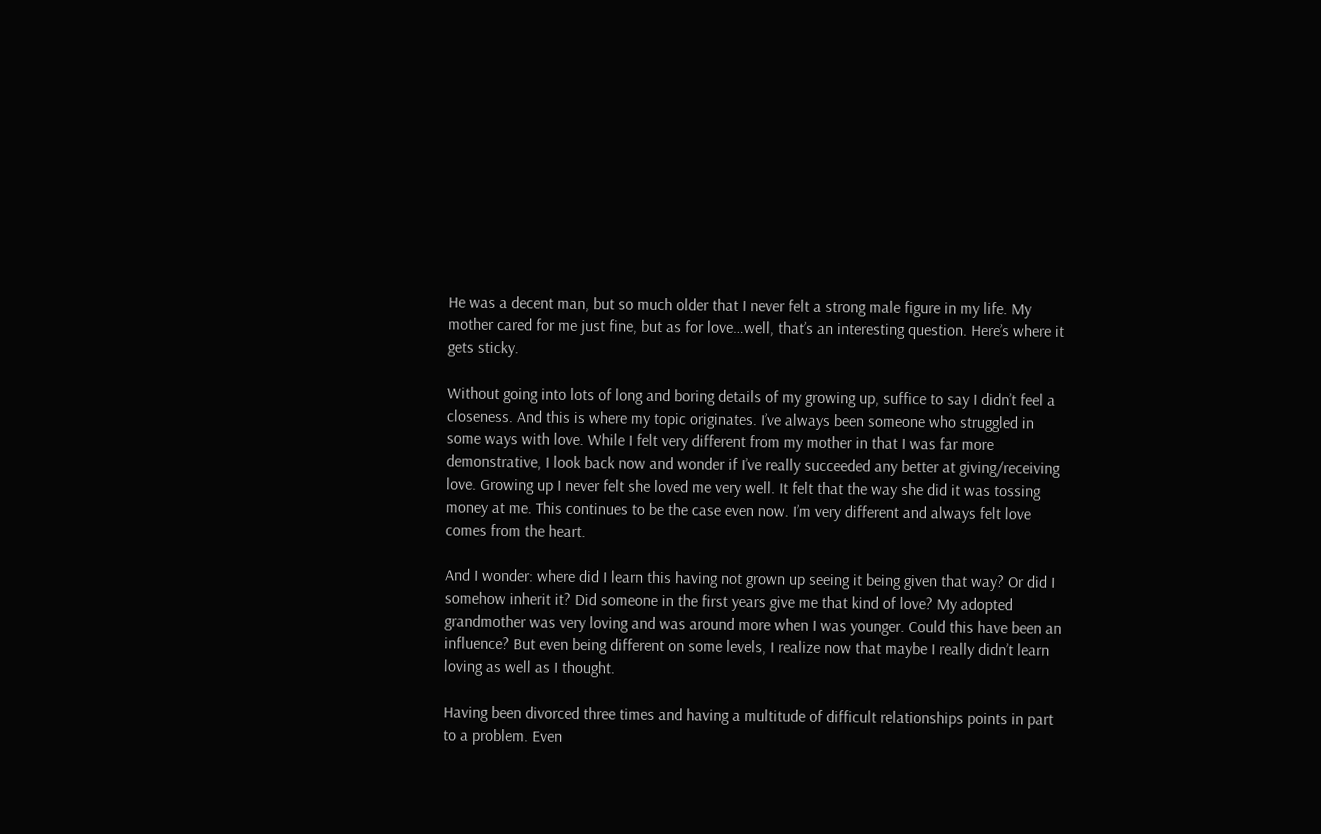He was a decent man, but so much older that I never felt a strong male figure in my life. My mother cared for me just fine, but as for love…well, that’s an interesting question. Here’s where it gets sticky.

Without going into lots of long and boring details of my growing up, suffice to say I didn’t feel a closeness. And this is where my topic originates. I’ve always been someone who struggled in some ways with love. While I felt very different from my mother in that I was far more demonstrative, I look back now and wonder if I’ve really succeeded any better at giving/receiving love. Growing up I never felt she loved me very well. It felt that the way she did it was tossing money at me. This continues to be the case even now. I’m very different and always felt love comes from the heart.

And I wonder: where did I learn this having not grown up seeing it being given that way? Or did I somehow inherit it? Did someone in the first years give me that kind of love? My adopted grandmother was very loving and was around more when I was younger. Could this have been an influence? But even being different on some levels, I realize now that maybe I really didn’t learn loving as well as I thought.

Having been divorced three times and having a multitude of difficult relationships points in part to a problem. Even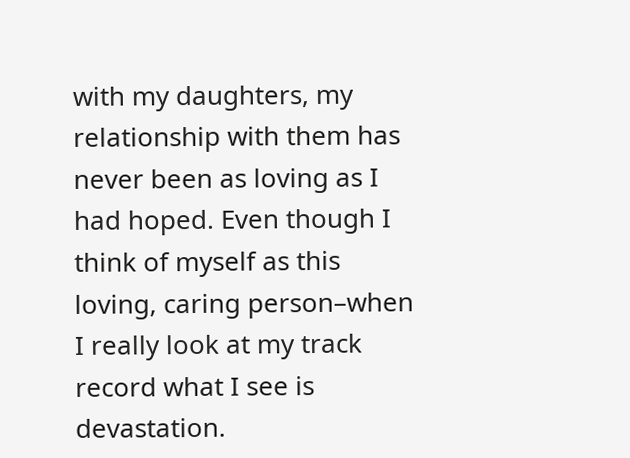with my daughters, my relationship with them has never been as loving as I had hoped. Even though I think of myself as this loving, caring person–when I really look at my track record what I see is devastation.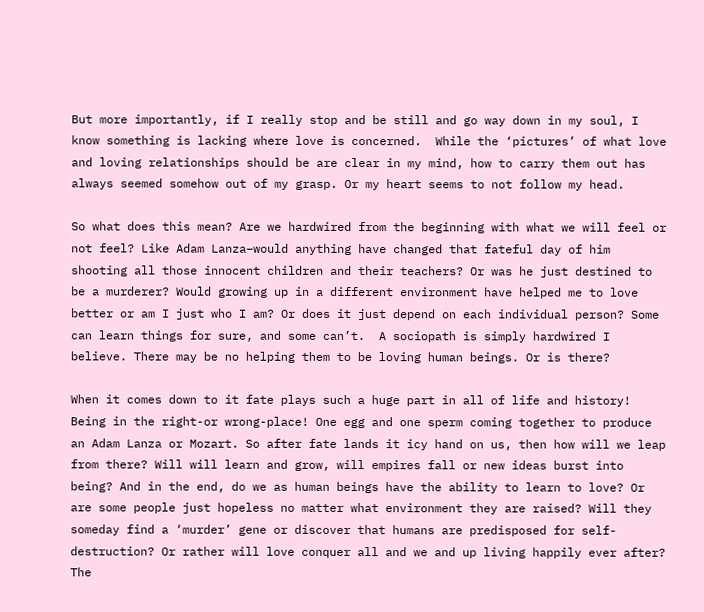But more importantly, if I really stop and be still and go way down in my soul, I know something is lacking where love is concerned.  While the ‘pictures’ of what love and loving relationships should be are clear in my mind, how to carry them out has always seemed somehow out of my grasp. Or my heart seems to not follow my head.

So what does this mean? Are we hardwired from the beginning with what we will feel or not feel? Like Adam Lanza–would anything have changed that fateful day of him shooting all those innocent children and their teachers? Or was he just destined to be a murderer? Would growing up in a different environment have helped me to love better or am I just who I am? Or does it just depend on each individual person? Some can learn things for sure, and some can’t.  A sociopath is simply hardwired I believe. There may be no helping them to be loving human beings. Or is there?

When it comes down to it fate plays such a huge part in all of life and history! Being in the right-or wrong-place! One egg and one sperm coming together to produce an Adam Lanza or Mozart. So after fate lands it icy hand on us, then how will we leap from there? Will will learn and grow, will empires fall or new ideas burst into being? And in the end, do we as human beings have the ability to learn to love? Or are some people just hopeless no matter what environment they are raised? Will they someday find a ‘murder’ gene or discover that humans are predisposed for self-destruction? Or rather will love conquer all and we and up living happily ever after? The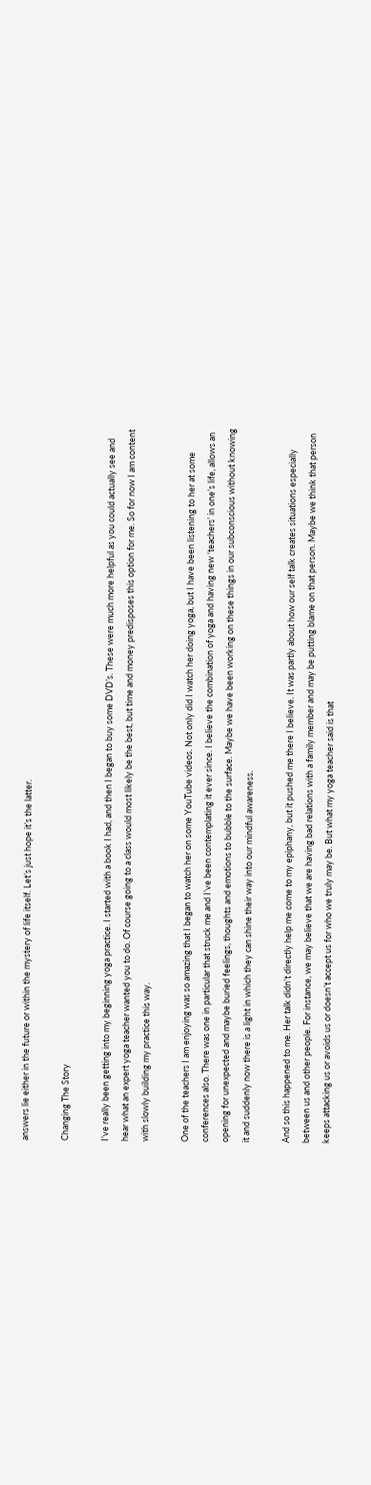answers lie either in the future or within the mystery of life itself. Let’s just hope it’s the latter.

Changing The Story

I’ve really been getting into my beginning yoga practice. I started with a book I had, and then I began to buy some DVD’s. These were much more helpful as you could actually see and hear what an expert yoga teacher wanted you to do. Of course going to a class would most likely be the best, but time and money predisposes this option for me. So for now I am content with slowly building my practice this way.

One of the teachers I am enjoying was so amazing that I began to watch her on some YouTube videos. Not only did I watch her doing yoga, but I have been listening to her at some conferences also. There was one in particular that struck me and I’ve been contemplating it ever since. I believe the combination of yoga and having new ‘teachers’ in one’s life, allows an opening for unexpected and maybe buried feelings, thoughts and emotions to bubble to the surface. Maybe we have been working on these things in our subconscious without knowing it and suddenly now there is a light in which they can shine their way into our mindful awareness.

And so this happened to me. Her talk didn’t directly help me come to my epiphany, but it pushed me there I believe. It was partly about how our self talk creates situations especially between us and other people. For instance, we may believe that we are having bad relations with a family member and may be putting blame on that person. Maybe we think that person keeps attacking us or avoids us or doesn’t accept us for who we truly may be. But what my yoga teacher said is that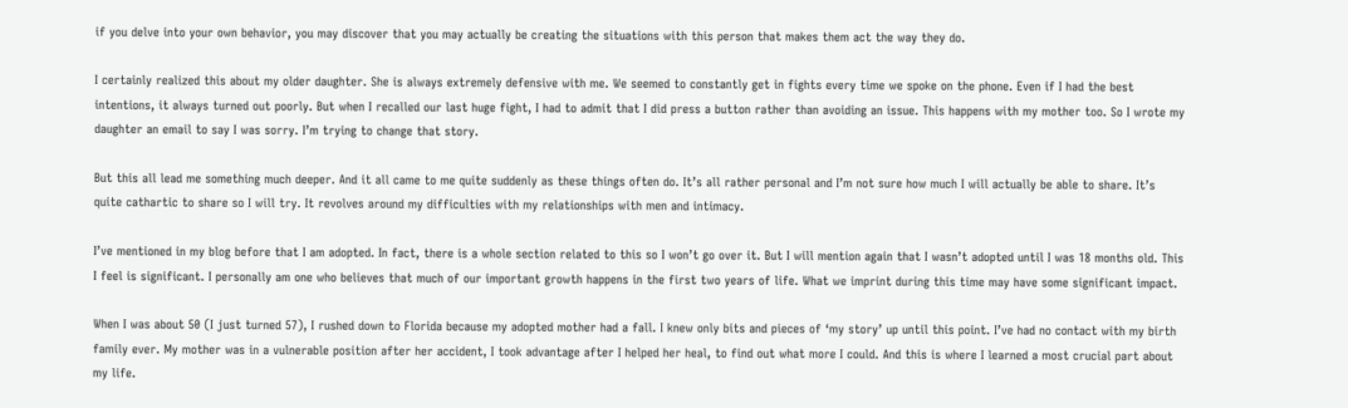if you delve into your own behavior, you may discover that you may actually be creating the situations with this person that makes them act the way they do.

I certainly realized this about my older daughter. She is always extremely defensive with me. We seemed to constantly get in fights every time we spoke on the phone. Even if I had the best intentions, it always turned out poorly. But when I recalled our last huge fight, I had to admit that I did press a button rather than avoiding an issue. This happens with my mother too. So I wrote my daughter an email to say I was sorry. I’m trying to change that story.

But this all lead me something much deeper. And it all came to me quite suddenly as these things often do. It’s all rather personal and I’m not sure how much I will actually be able to share. It’s quite cathartic to share so I will try. It revolves around my difficulties with my relationships with men and intimacy.

I’ve mentioned in my blog before that I am adopted. In fact, there is a whole section related to this so I won’t go over it. But I will mention again that I wasn’t adopted until I was 18 months old. This I feel is significant. I personally am one who believes that much of our important growth happens in the first two years of life. What we imprint during this time may have some significant impact.

When I was about 50 (I just turned 57), I rushed down to Florida because my adopted mother had a fall. I knew only bits and pieces of ‘my story’ up until this point. I’ve had no contact with my birth family ever. My mother was in a vulnerable position after her accident, I took advantage after I helped her heal, to find out what more I could. And this is where I learned a most crucial part about my life.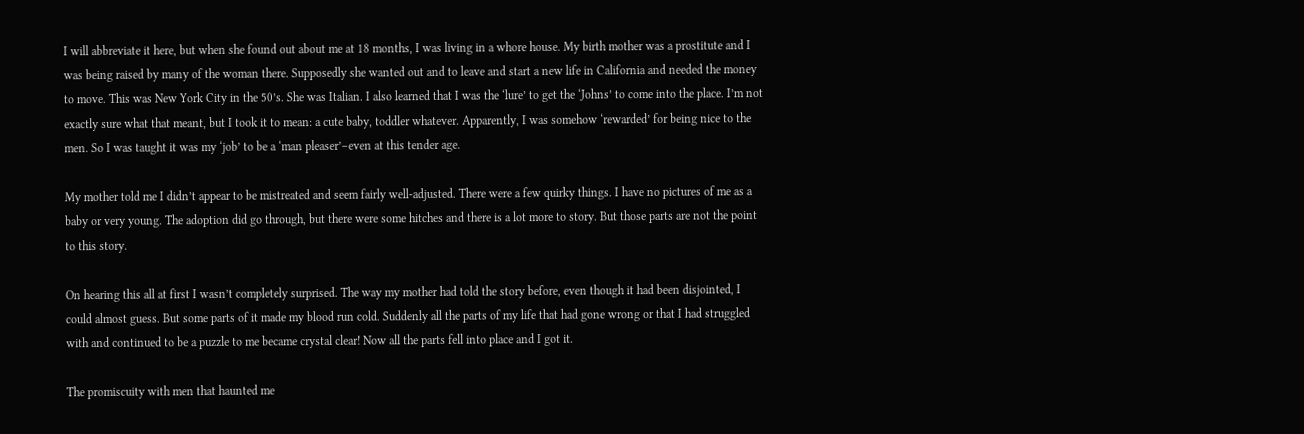I will abbreviate it here, but when she found out about me at 18 months, I was living in a whore house. My birth mother was a prostitute and I was being raised by many of the woman there. Supposedly she wanted out and to leave and start a new life in California and needed the money to move. This was New York City in the 50’s. She was Italian. I also learned that I was the ‘lure’ to get the ‘Johns’ to come into the place. I’m not exactly sure what that meant, but I took it to mean: a cute baby, toddler whatever. Apparently, I was somehow ‘rewarded’ for being nice to the men. So I was taught it was my ‘job’ to be a ‘man pleaser’–even at this tender age.

My mother told me I didn’t appear to be mistreated and seem fairly well-adjusted. There were a few quirky things. I have no pictures of me as a baby or very young. The adoption did go through, but there were some hitches and there is a lot more to story. But those parts are not the point to this story.

On hearing this all at first I wasn’t completely surprised. The way my mother had told the story before, even though it had been disjointed, I could almost guess. But some parts of it made my blood run cold. Suddenly all the parts of my life that had gone wrong or that I had struggled with and continued to be a puzzle to me became crystal clear! Now all the parts fell into place and I got it.

The promiscuity with men that haunted me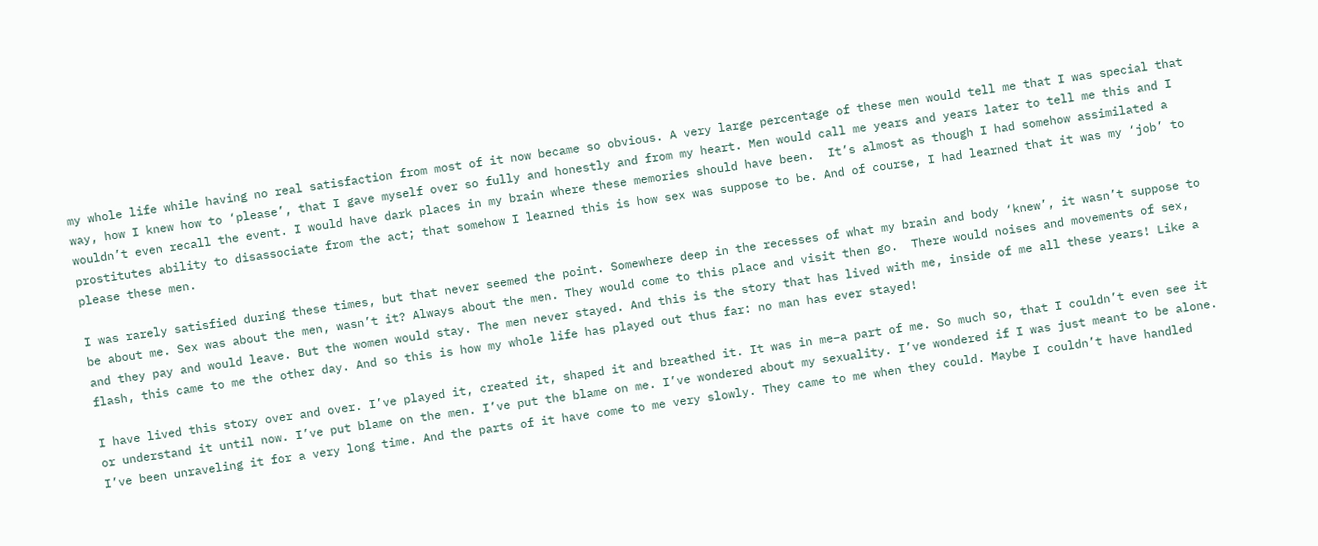my whole life while having no real satisfaction from most of it now became so obvious. A very large percentage of these men would tell me that I was special that way, how I knew how to ‘please’, that I gave myself over so fully and honestly and from my heart. Men would call me years and years later to tell me this and I wouldn’t even recall the event. I would have dark places in my brain where these memories should have been.  It’s almost as though I had somehow assimilated a prostitutes ability to disassociate from the act; that somehow I learned this is how sex was suppose to be. And of course, I had learned that it was my ‘job’ to please these men.

I was rarely satisfied during these times, but that never seemed the point. Somewhere deep in the recesses of what my brain and body ‘knew’, it wasn’t suppose to be about me. Sex was about the men, wasn’t it? Always about the men. They would come to this place and visit then go.  There would noises and movements of sex, and they pay and would leave. But the women would stay. The men never stayed. And this is the story that has lived with me, inside of me all these years! Like a flash, this came to me the other day. And so this is how my whole life has played out thus far: no man has ever stayed!

I have lived this story over and over. I’ve played it, created it, shaped it and breathed it. It was in me–a part of me. So much so, that I couldn’t even see it or understand it until now. I’ve put blame on the men. I’ve put the blame on me. I’ve wondered about my sexuality. I’ve wondered if I was just meant to be alone. I’ve been unraveling it for a very long time. And the parts of it have come to me very slowly. They came to me when they could. Maybe I couldn’t have handled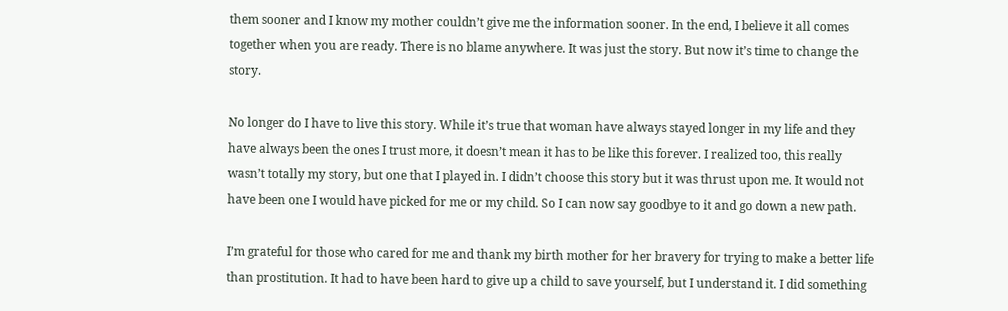them sooner and I know my mother couldn’t give me the information sooner. In the end, I believe it all comes together when you are ready. There is no blame anywhere. It was just the story. But now it’s time to change the story.

No longer do I have to live this story. While it’s true that woman have always stayed longer in my life and they have always been the ones I trust more, it doesn’t mean it has to be like this forever. I realized too, this really wasn’t totally my story, but one that I played in. I didn’t choose this story but it was thrust upon me. It would not have been one I would have picked for me or my child. So I can now say goodbye to it and go down a new path.

I’m grateful for those who cared for me and thank my birth mother for her bravery for trying to make a better life than prostitution. It had to have been hard to give up a child to save yourself, but I understand it. I did something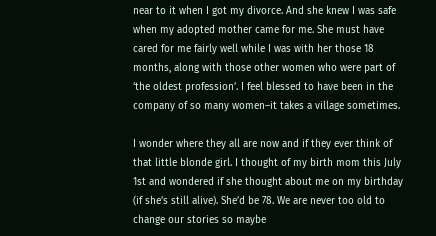near to it when I got my divorce. And she knew I was safe when my adopted mother came for me. She must have cared for me fairly well while I was with her those 18 months, along with those other women who were part of ‘the oldest profession’. I feel blessed to have been in the company of so many women–it takes a village sometimes.

I wonder where they all are now and if they ever think of that little blonde girl. I thought of my birth mom this July 1st and wondered if she thought about me on my birthday (if she’s still alive). She’d be 78. We are never too old to change our stories so maybe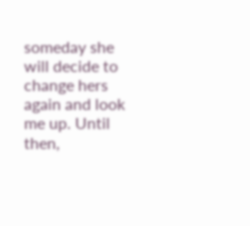someday she will decide to change hers again and look me up. Until then,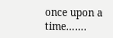once upon a time…….